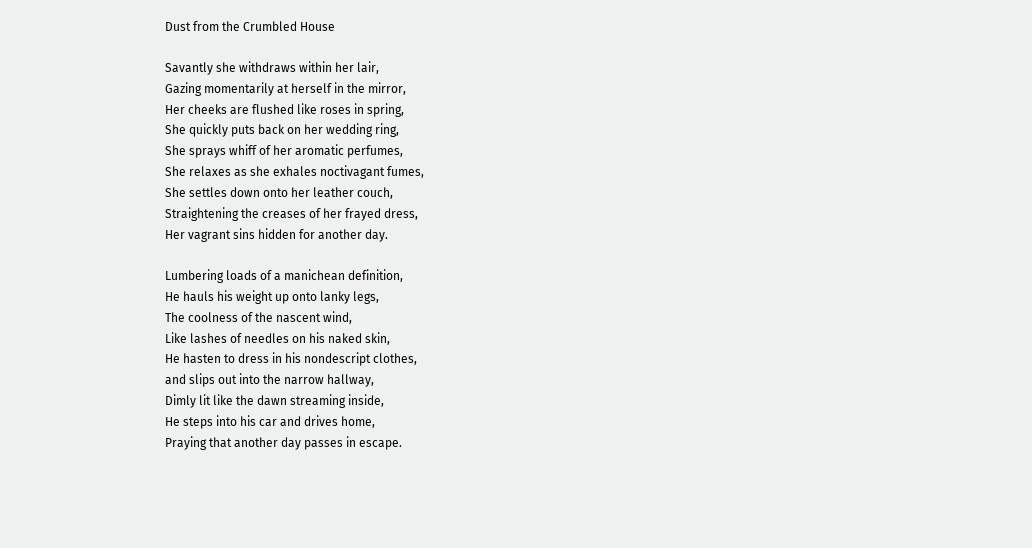Dust from the Crumbled House

Savantly she withdraws within her lair,
Gazing momentarily at herself in the mirror,
Her cheeks are flushed like roses in spring,
She quickly puts back on her wedding ring,
She sprays whiff of her aromatic perfumes,
She relaxes as she exhales noctivagant fumes,
She settles down onto her leather couch,
Straightening the creases of her frayed dress,
Her vagrant sins hidden for another day.

Lumbering loads of a manichean definition,
He hauls his weight up onto lanky legs,
The coolness of the nascent wind,
Like lashes of needles on his naked skin,
He hasten to dress in his nondescript clothes,
and slips out into the narrow hallway,
Dimly lit like the dawn streaming inside,
He steps into his car and drives home,
Praying that another day passes in escape.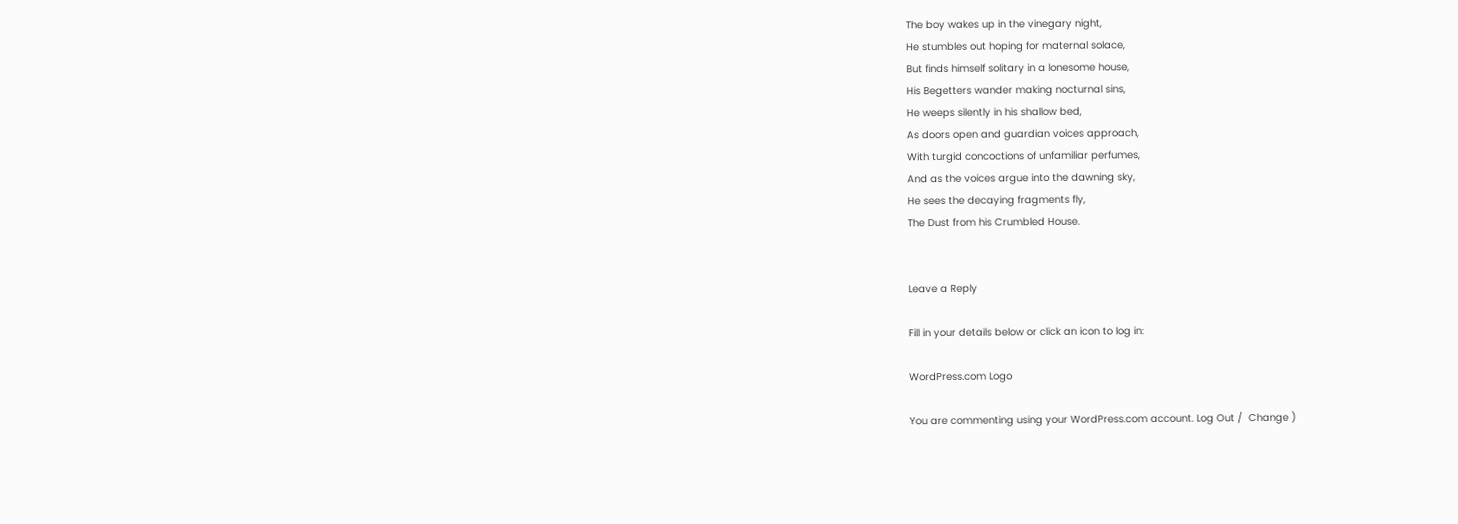The boy wakes up in the vinegary night,
He stumbles out hoping for maternal solace,
But finds himself solitary in a lonesome house,
His Begetters wander making nocturnal sins,
He weeps silently in his shallow bed,
As doors open and guardian voices approach,
With turgid concoctions of unfamiliar perfumes,
And as the voices argue into the dawning sky,
He sees the decaying fragments fly,
The Dust from his Crumbled House.


Leave a Reply

Fill in your details below or click an icon to log in:

WordPress.com Logo

You are commenting using your WordPress.com account. Log Out /  Change )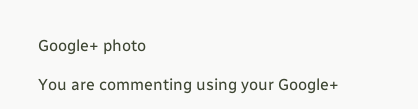Google+ photo

You are commenting using your Google+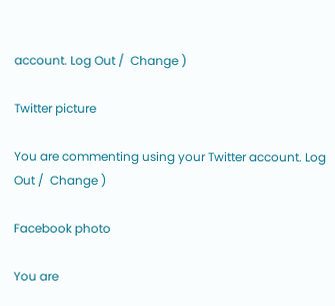account. Log Out /  Change )

Twitter picture

You are commenting using your Twitter account. Log Out /  Change )

Facebook photo

You are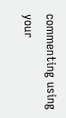commenting using your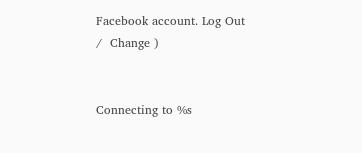Facebook account. Log Out /  Change )


Connecting to %s